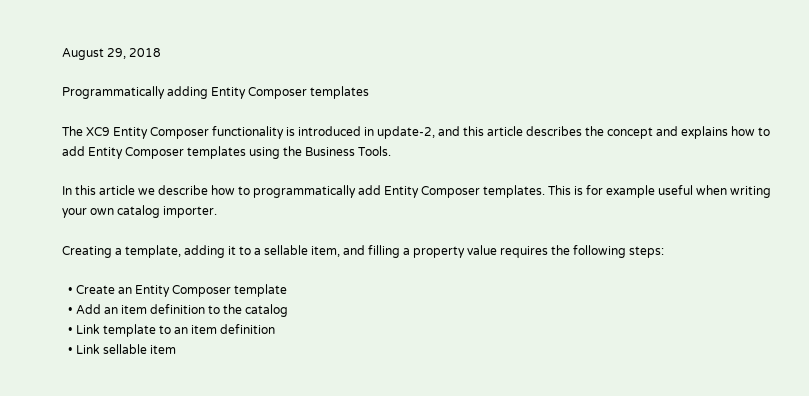August 29, 2018

Programmatically adding Entity Composer templates

The XC9 Entity Composer functionality is introduced in update-2, and this article describes the concept and explains how to add Entity Composer templates using the Business Tools.

In this article we describe how to programmatically add Entity Composer templates. This is for example useful when writing your own catalog importer.

Creating a template, adding it to a sellable item, and filling a property value requires the following steps:

  • Create an Entity Composer template
  • Add an item definition to the catalog
  • Link template to an item definition
  • Link sellable item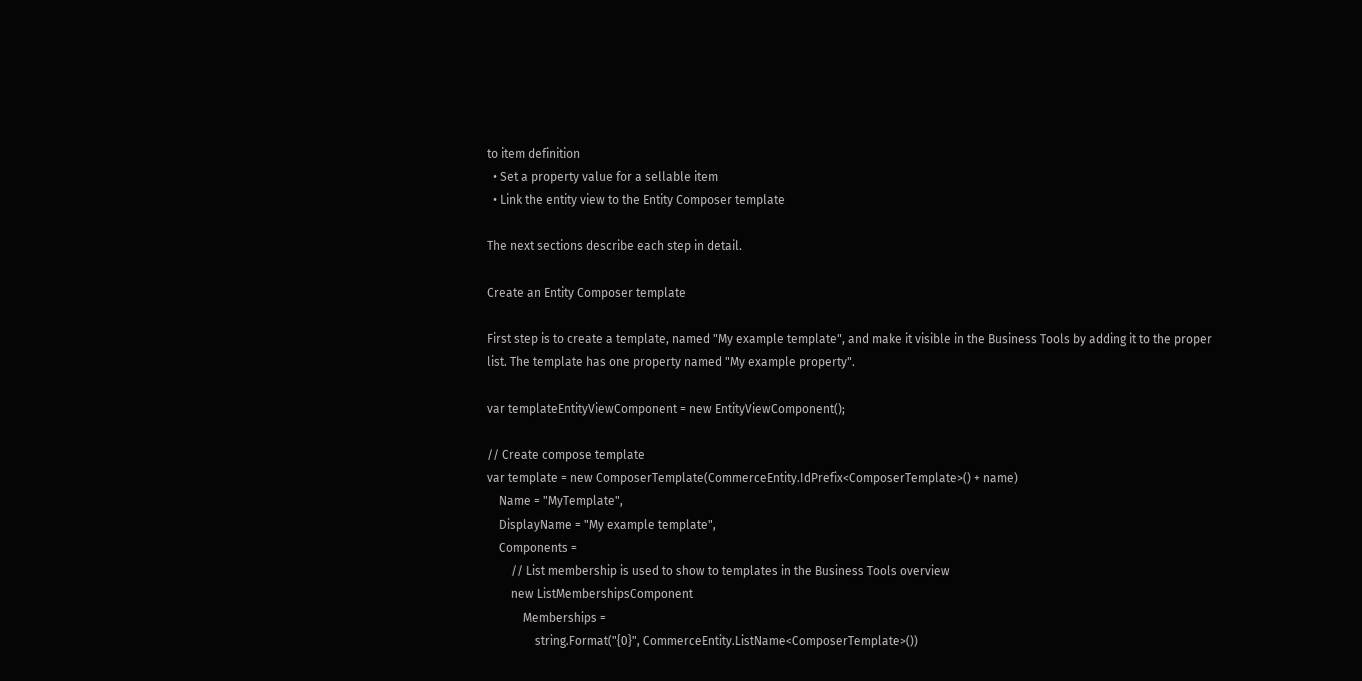to item definition
  • Set a property value for a sellable item
  • Link the entity view to the Entity Composer template

The next sections describe each step in detail.

Create an Entity Composer template

First step is to create a template, named "My example template", and make it visible in the Business Tools by adding it to the proper list. The template has one property named "My example property".

var templateEntityViewComponent = new EntityViewComponent();

// Create compose template
var template = new ComposerTemplate(CommerceEntity.IdPrefix<ComposerTemplate>() + name)
    Name = "MyTemplate",
    DisplayName = "My example template",
    Components =
        // List membership is used to show to templates in the Business Tools overview
        new ListMembershipsComponent
            Memberships =
                string.Format("{0}", CommerceEntity.ListName<ComposerTemplate>())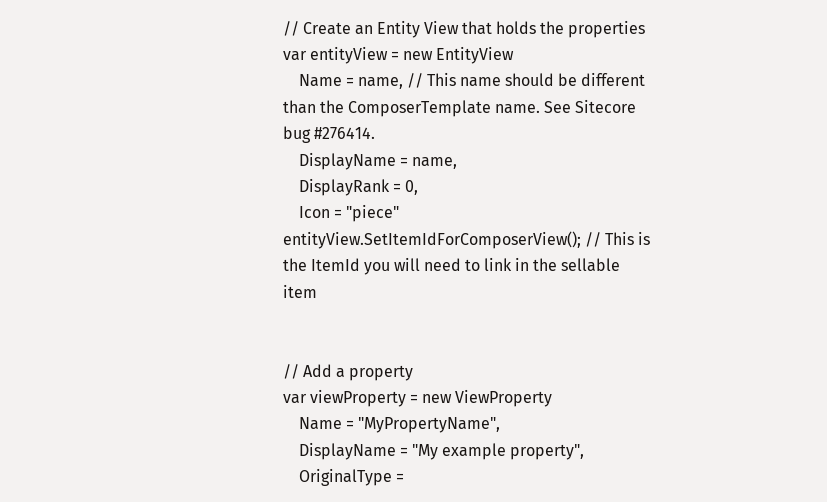// Create an Entity View that holds the properties
var entityView = new EntityView
    Name = name, // This name should be different than the ComposerTemplate name. See Sitecore bug #276414.
    DisplayName = name,
    DisplayRank = 0,
    Icon = "piece"
entityView.SetItemIdForComposerView(); // This is the ItemId you will need to link in the sellable item


// Add a property
var viewProperty = new ViewProperty
    Name = "MyPropertyName",
    DisplayName = "My example property",
    OriginalType =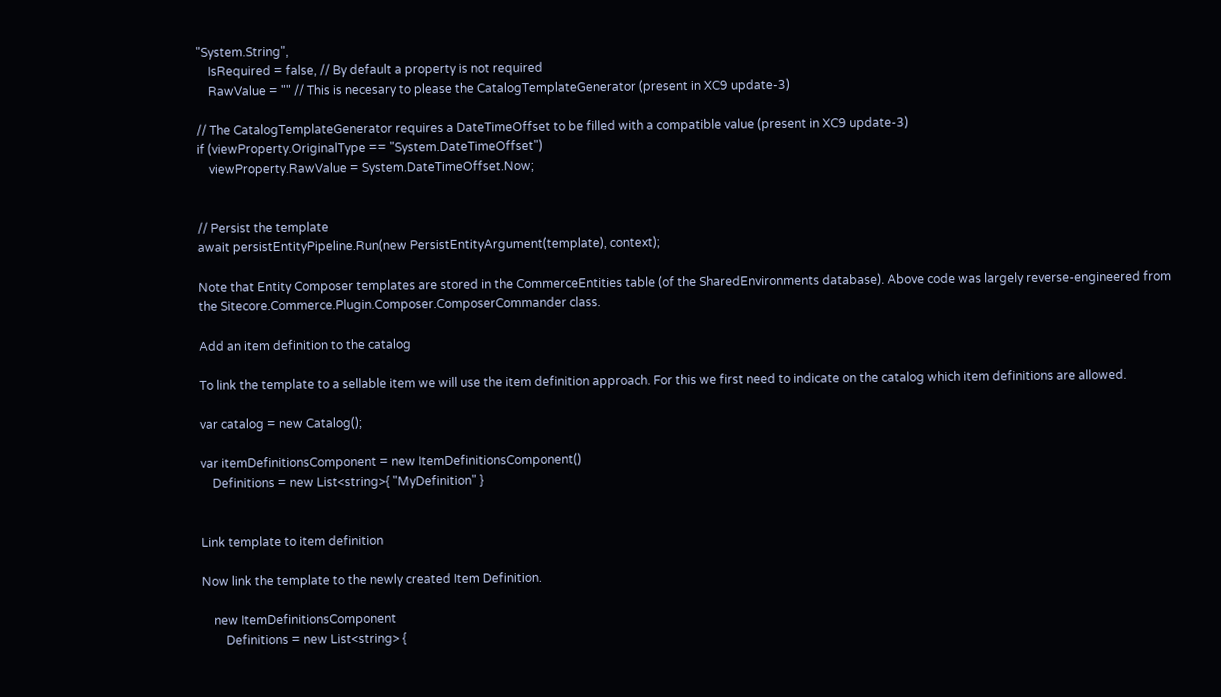"System.String",
    IsRequired = false, // By default a property is not required
    RawValue = "" // This is necesary to please the CatalogTemplateGenerator (present in XC9 update-3)

// The CatalogTemplateGenerator requires a DateTimeOffset to be filled with a compatible value (present in XC9 update-3)
if (viewProperty.OriginalType == "System.DateTimeOffset")
    viewProperty.RawValue = System.DateTimeOffset.Now;


// Persist the template
await persistEntityPipeline.Run(new PersistEntityArgument(template), context);

Note that Entity Composer templates are stored in the CommerceEntities table (of the SharedEnvironments database). Above code was largely reverse-engineered from the Sitecore.Commerce.Plugin.Composer.ComposerCommander class.

Add an item definition to the catalog

To link the template to a sellable item we will use the item definition approach. For this we first need to indicate on the catalog which item definitions are allowed.

var catalog = new Catalog();

var itemDefinitionsComponent = new ItemDefinitionsComponent()
    Definitions = new List<string>{ "MyDefinition" }


Link template to item definition

Now link the template to the newly created Item Definition.

    new ItemDefinitionsComponent
        Definitions = new List<string> {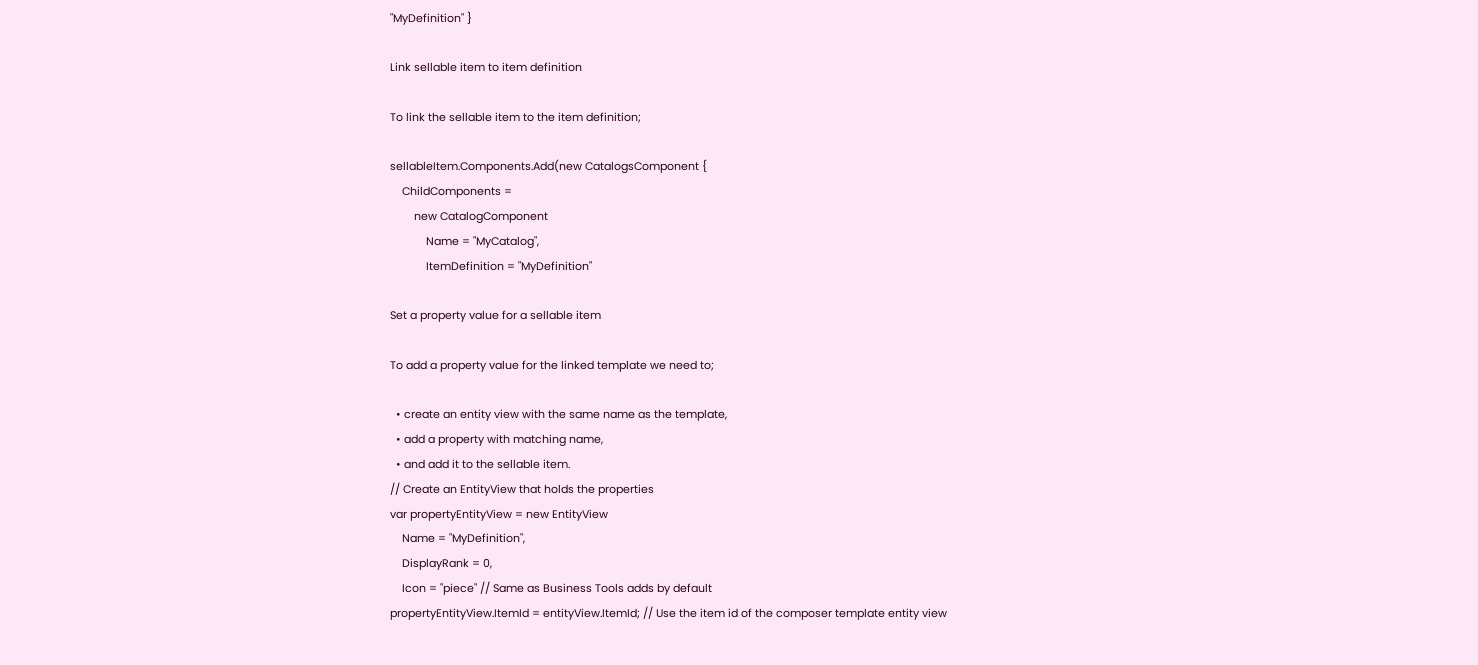"MyDefinition" }

Link sellable item to item definition

To link the sellable item to the item definition;

sellableItem.Components.Add(new CatalogsComponent {
    ChildComponents =
        new CatalogComponent
            Name = "MyCatalog",
            ItemDefinition = "MyDefinition"

Set a property value for a sellable item

To add a property value for the linked template we need to;

  • create an entity view with the same name as the template,
  • add a property with matching name,
  • and add it to the sellable item.
// Create an EntityView that holds the properties
var propertyEntityView = new EntityView
    Name = "MyDefinition",
    DisplayRank = 0,
    Icon = "piece" // Same as Business Tools adds by default
propertyEntityView.ItemId = entityView.ItemId; // Use the item id of the composer template entity view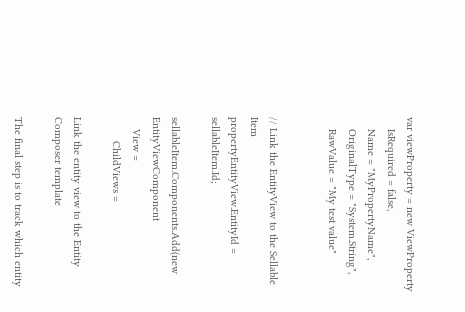var viewProperty = new ViewProperty
    IsRequired = false,
    Name = "MyPropertyName",
    OriginalType = "System.String",
    RawValue = "My test value"


// Link the EntityView to the Sellable Item
propertyEntityView.EntityId = sellableItem.Id;

sellableItem.Components.Add(new EntityViewComponent
    View =
        ChildViews =

Link the entity view to the Entity Composer template

The final step is to track which entity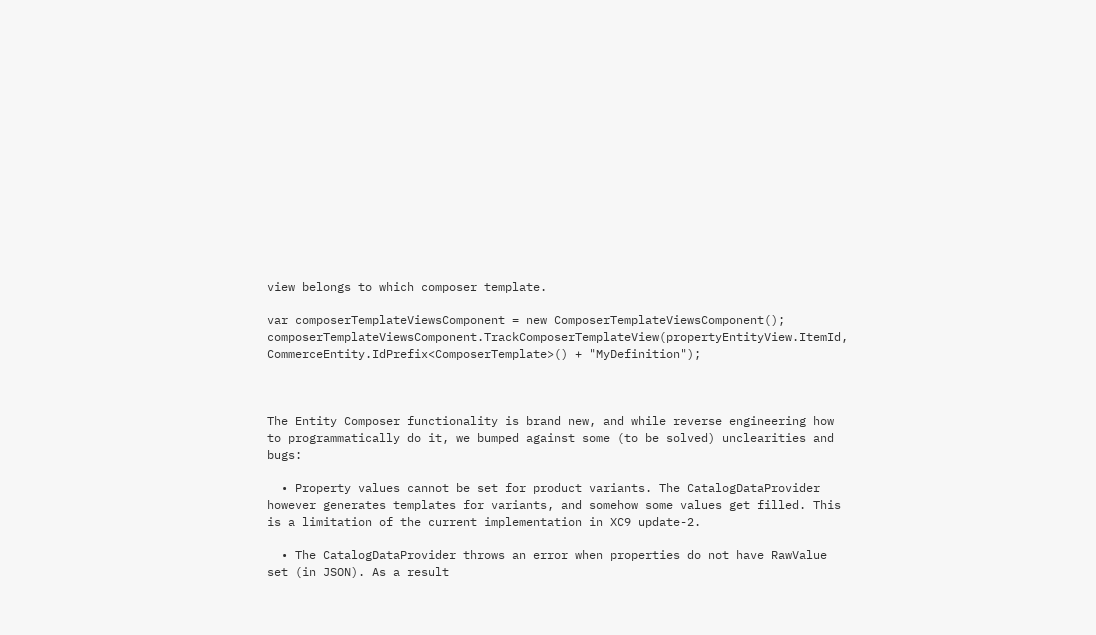view belongs to which composer template.

var composerTemplateViewsComponent = new ComposerTemplateViewsComponent();
composerTemplateViewsComponent.TrackComposerTemplateView(propertyEntityView.ItemId, CommerceEntity.IdPrefix<ComposerTemplate>() + "MyDefinition");



The Entity Composer functionality is brand new, and while reverse engineering how to programmatically do it, we bumped against some (to be solved) unclearities and bugs:

  • Property values cannot be set for product variants. The CatalogDataProvider however generates templates for variants, and somehow some values get filled. This is a limitation of the current implementation in XC9 update-2.

  • The CatalogDataProvider throws an error when properties do not have RawValue set (in JSON). As a result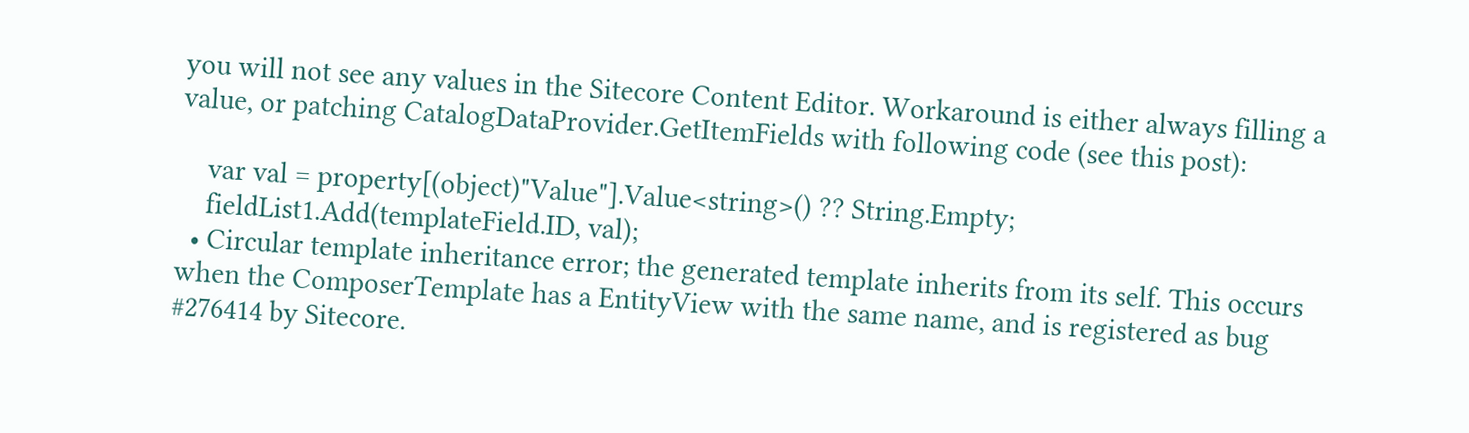you will not see any values in the Sitecore Content Editor. Workaround is either always filling a value, or patching CatalogDataProvider.GetItemFields with following code (see this post):

    var val = property[(object)"Value"].Value<string>() ?? String.Empty;
    fieldList1.Add(templateField.ID, val);
  • Circular template inheritance error; the generated template inherits from its self. This occurs when the ComposerTemplate has a EntityView with the same name, and is registered as bug #276414 by Sitecore.